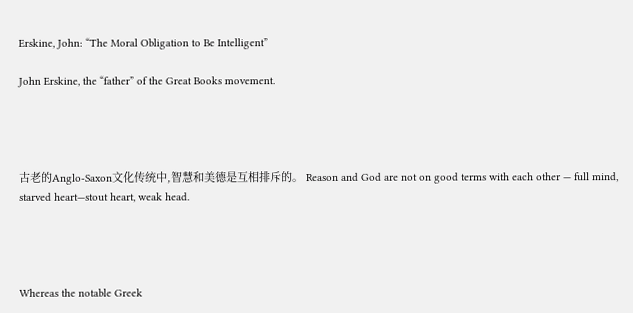Erskine, John: “The Moral Obligation to Be Intelligent”

John Erskine, the “father” of the Great Books movement.




古老的Anglo-Saxon文化传统中,智慧和美德是互相排斥的。 Reason and God are not on good terms with each other — full mind, starved heart—stout heart, weak head.




Whereas the notable Greek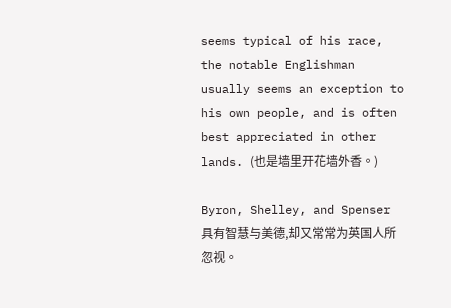seems typical of his race, the notable Englishman usually seems an exception to his own people, and is often best appreciated in other lands. (也是墙里开花墙外香。)

Byron, Shelley, and Spenser 具有智慧与美德,却又常常为英国人所忽视。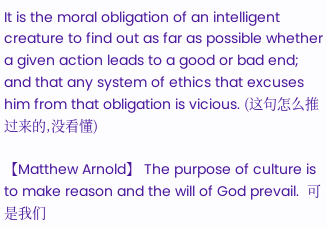It is the moral obligation of an intelligent creature to find out as far as possible whether a given action leads to a good or bad end; and that any system of ethics that excuses him from that obligation is vicious. (这句怎么推过来的,没看懂)

【Matthew Arnold】 The purpose of culture is to make reason and the will of God prevail.  可是我们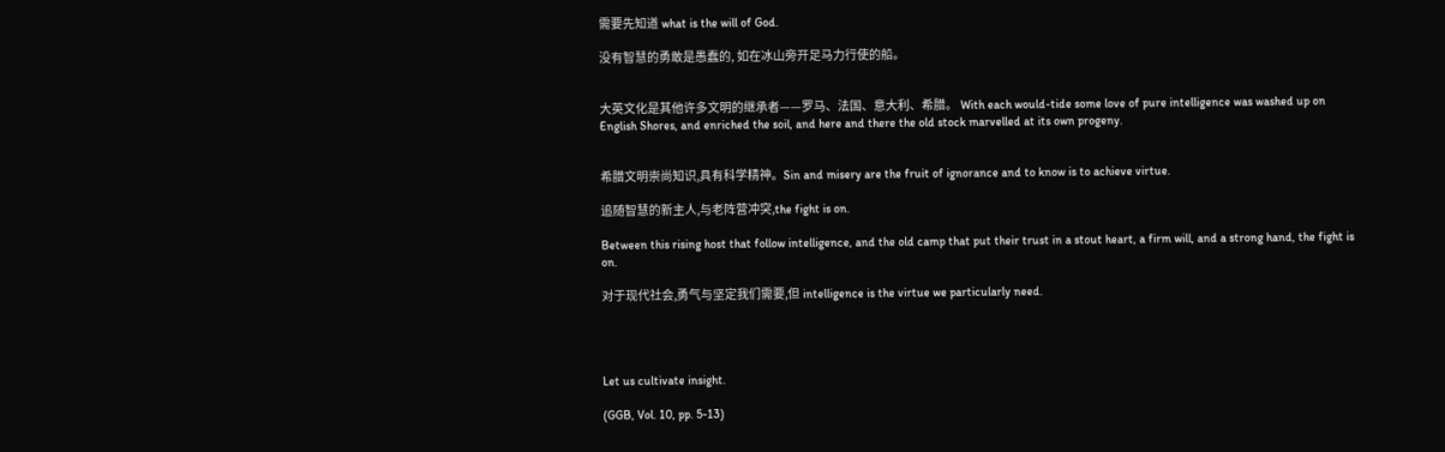需要先知道 what is the will of God.

没有智慧的勇敢是愚蠢的, 如在冰山旁开足马力行使的船。


大英文化是其他许多文明的继承者——罗马、法国、意大利、希腊。 With each would-tide some love of pure intelligence was washed up on English Shores, and enriched the soil, and here and there the old stock marvelled at its own progeny.


希腊文明崇尚知识,具有科学精神。Sin and misery are the fruit of ignorance and to know is to achieve virtue.

追随智慧的新主人,与老阵营冲突,the fight is on.

Between this rising host that follow intelligence, and the old camp that put their trust in a stout heart, a firm will, and a strong hand, the fight is on.

对于现代社会,勇气与坚定我们需要,但 intelligence is the virtue we particularly need.




Let us cultivate insight.

(GGB, Vol. 10, pp. 5-13)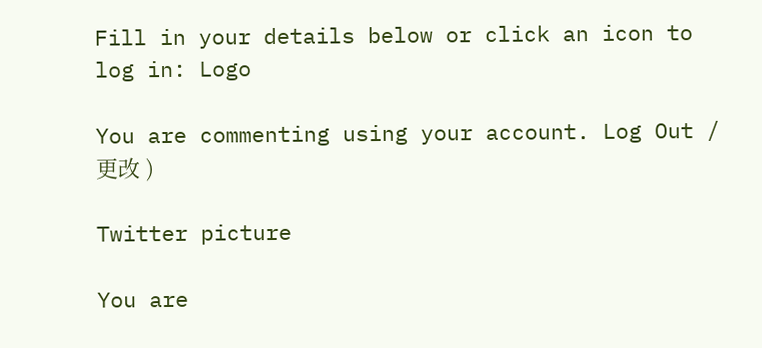Fill in your details below or click an icon to log in: Logo

You are commenting using your account. Log Out / 更改 )

Twitter picture

You are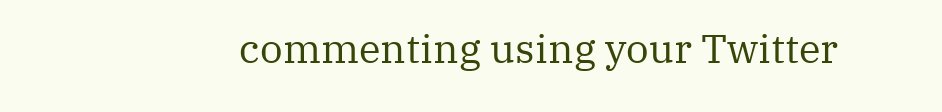commenting using your Twitter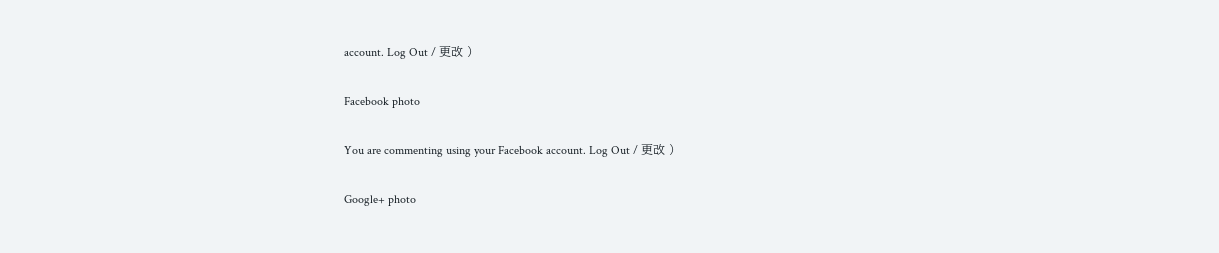account. Log Out / 更改 )

Facebook photo

You are commenting using your Facebook account. Log Out / 更改 )

Google+ photo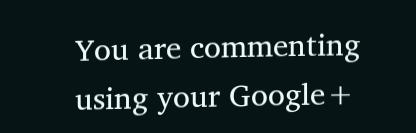You are commenting using your Google+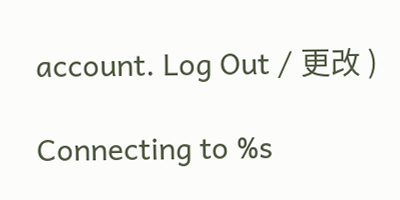account. Log Out / 更改 )

Connecting to %s